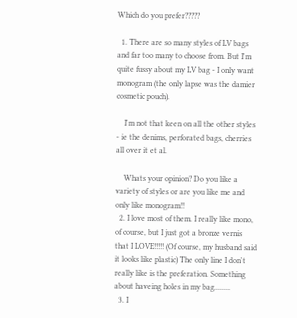Which do you prefer?????

  1. There are so many styles of LV bags and far too many to choose from. But I'm quite fussy about my LV bag - I only want monogram (the only lapse was the damier cosmetic pouch).

    I'm not that keen on all the other styles - ie the denims, perforated bags, cherries all over it et al.

    Whats your opinion? Do you like a variety of styles or are you like me and only like monogram!!
  2. I love most of them. I really like mono, of course, but I just got a bronze vernis that I LOVE!!!!! (Of course, my husband said it looks like plastic) The only line I don't really like is the preferation. Something about haveing holes in my bag........
  3. I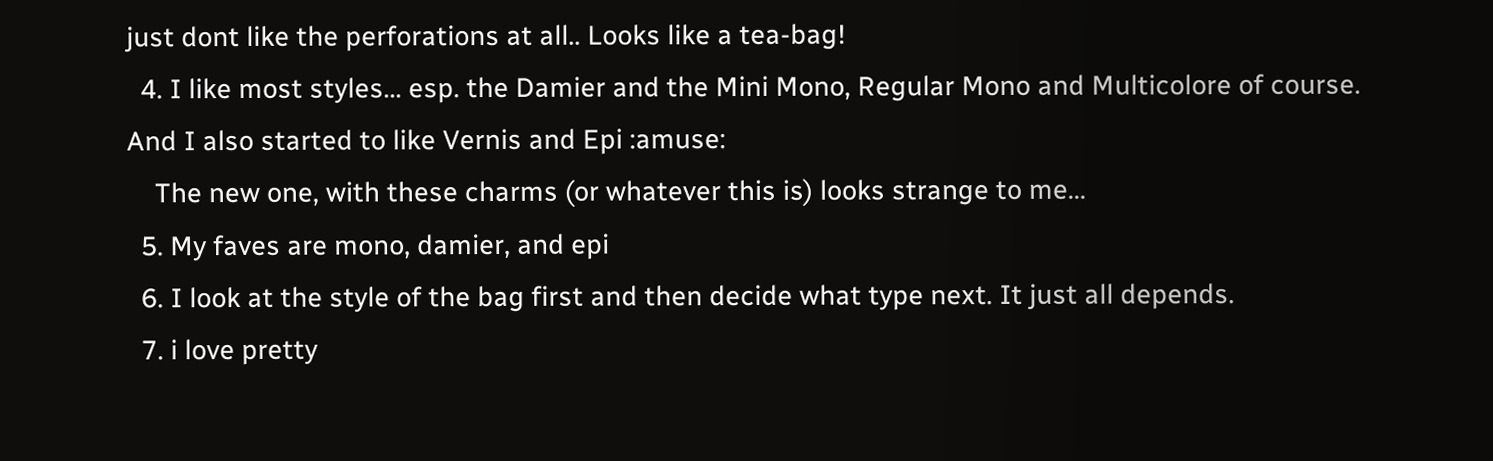just dont like the perforations at all.. Looks like a tea-bag!
  4. I like most styles... esp. the Damier and the Mini Mono, Regular Mono and Multicolore of course. And I also started to like Vernis and Epi :amuse:
    The new one, with these charms (or whatever this is) looks strange to me...
  5. My faves are mono, damier, and epi
  6. I look at the style of the bag first and then decide what type next. It just all depends.
  7. i love pretty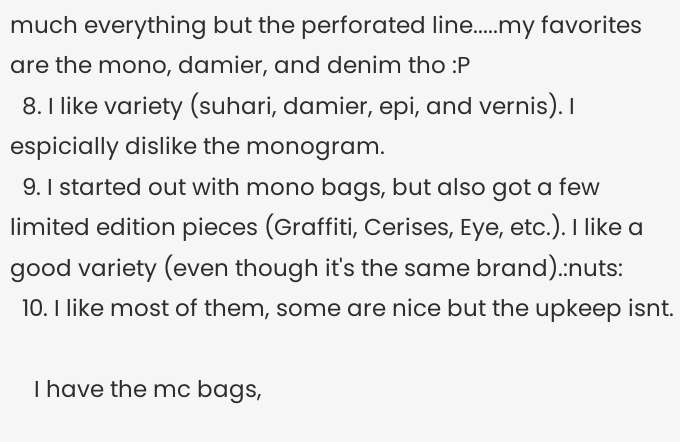much everything but the perforated line.....my favorites are the mono, damier, and denim tho :P
  8. I like variety (suhari, damier, epi, and vernis). I espicially dislike the monogram.
  9. I started out with mono bags, but also got a few limited edition pieces (Graffiti, Cerises, Eye, etc.). I like a good variety (even though it's the same brand).:nuts:
  10. I like most of them, some are nice but the upkeep isnt.

    I have the mc bags,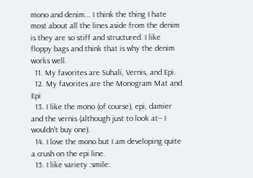mono and denim... I think the thing I hate most about all the lines aside from the denim is they are so stiff and structured. I like floppy bags and think that is why the denim works well.
  11. My favorites are Suhali, Vernis, and Epi.
  12. My favorites are the Monogram Mat and Epi
  13. I like the mono (of course), epi, damier and the vernis (although just to look at-- I wouldn't buy one).
  14. I love the mono but I am developing quite a crush on the epi line.
  15. I like variety :smile: